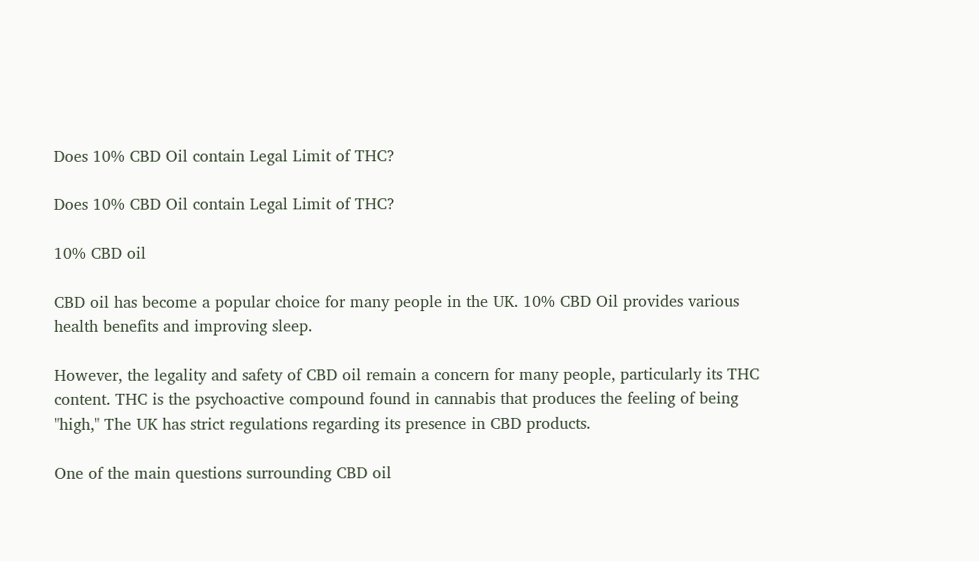Does 10% CBD Oil contain Legal Limit of THC?

Does 10% CBD Oil contain Legal Limit of THC?

10% CBD oil

CBD oil has become a popular choice for many people in the UK. 10% CBD Oil provides various health benefits and improving sleep.

However, the legality and safety of CBD oil remain a concern for many people, particularly its THC content. THC is the psychoactive compound found in cannabis that produces the feeling of being "high," The UK has strict regulations regarding its presence in CBD products.

One of the main questions surrounding CBD oil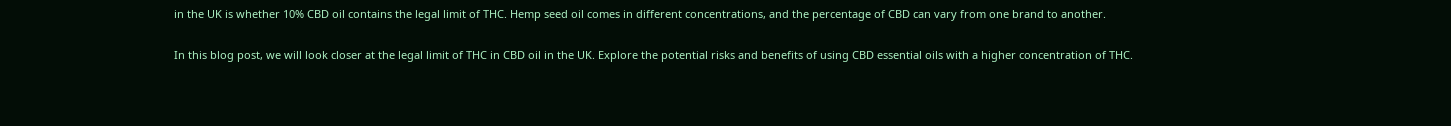in the UK is whether 10% CBD oil contains the legal limit of THC. Hemp seed oil comes in different concentrations, and the percentage of CBD can vary from one brand to another.

In this blog post, we will look closer at the legal limit of THC in CBD oil in the UK. Explore the potential risks and benefits of using CBD essential oils with a higher concentration of THC.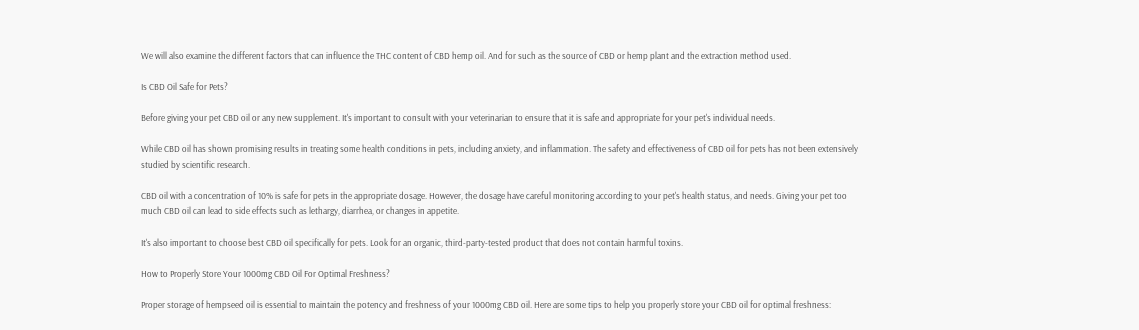We will also examine the different factors that can influence the THC content of CBD hemp oil. And for such as the source of CBD or hemp plant and the extraction method used.

Is CBD Oil Safe for Pets?

Before giving your pet CBD oil or any new supplement. It's important to consult with your veterinarian to ensure that it is safe and appropriate for your pet's individual needs.

While CBD oil has shown promising results in treating some health conditions in pets, including anxiety, and inflammation. The safety and effectiveness of CBD oil for pets has not been extensively studied by scientific research.

CBD oil with a concentration of 10% is safe for pets in the appropriate dosage. However, the dosage have careful monitoring according to your pet's health status, and needs. Giving your pet too much CBD oil can lead to side effects such as lethargy, diarrhea, or changes in appetite.

It's also important to choose best CBD oil specifically for pets. Look for an organic, third-party-tested product that does not contain harmful toxins.

How to Properly Store Your 1000mg CBD Oil For Optimal Freshness?

Proper storage of hempseed oil is essential to maintain the potency and freshness of your 1000mg CBD oil. Here are some tips to help you properly store your CBD oil for optimal freshness: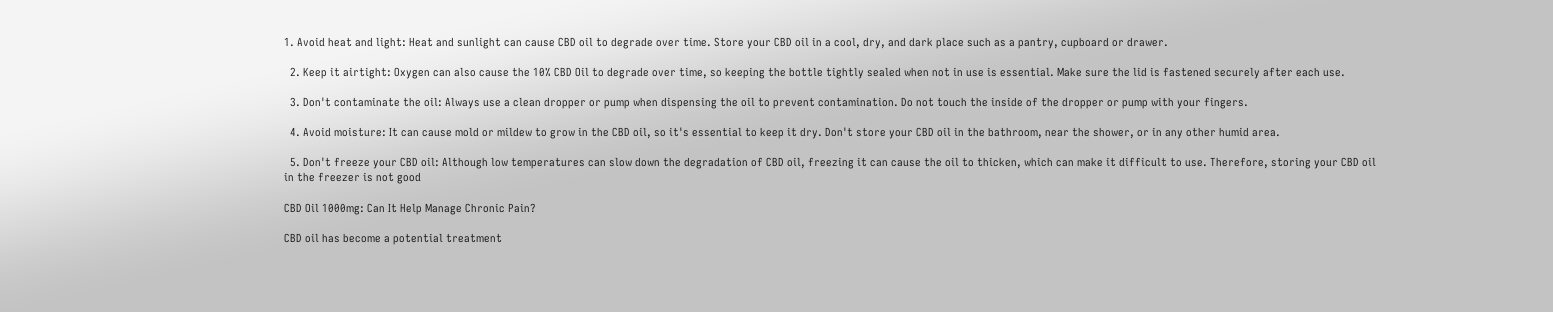1. Avoid heat and light: Heat and sunlight can cause CBD oil to degrade over time. Store your CBD oil in a cool, dry, and dark place such as a pantry, cupboard or drawer.

  2. Keep it airtight: Oxygen can also cause the 10% CBD Oil to degrade over time, so keeping the bottle tightly sealed when not in use is essential. Make sure the lid is fastened securely after each use.

  3. Don't contaminate the oil: Always use a clean dropper or pump when dispensing the oil to prevent contamination. Do not touch the inside of the dropper or pump with your fingers.

  4. Avoid moisture: It can cause mold or mildew to grow in the CBD oil, so it's essential to keep it dry. Don't store your CBD oil in the bathroom, near the shower, or in any other humid area.

  5. Don't freeze your CBD oil: Although low temperatures can slow down the degradation of CBD oil, freezing it can cause the oil to thicken, which can make it difficult to use. Therefore, storing your CBD oil in the freezer is not good

CBD Oil 1000mg: Can It Help Manage Chronic Pain?

CBD oil has become a potential treatment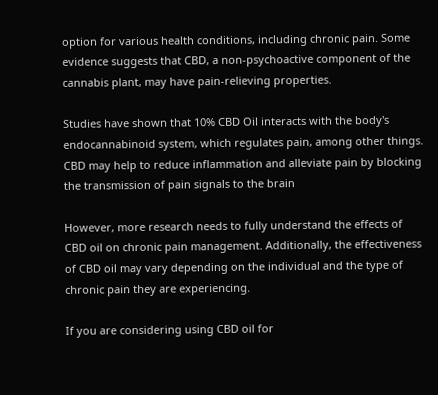option for various health conditions, including chronic pain. Some evidence suggests that CBD, a non-psychoactive component of the cannabis plant, may have pain-relieving properties.

Studies have shown that 10% CBD Oil interacts with the body's endocannabinoid system, which regulates pain, among other things. CBD may help to reduce inflammation and alleviate pain by blocking the transmission of pain signals to the brain

However, more research needs to fully understand the effects of CBD oil on chronic pain management. Additionally, the effectiveness of CBD oil may vary depending on the individual and the type of chronic pain they are experiencing.

If you are considering using CBD oil for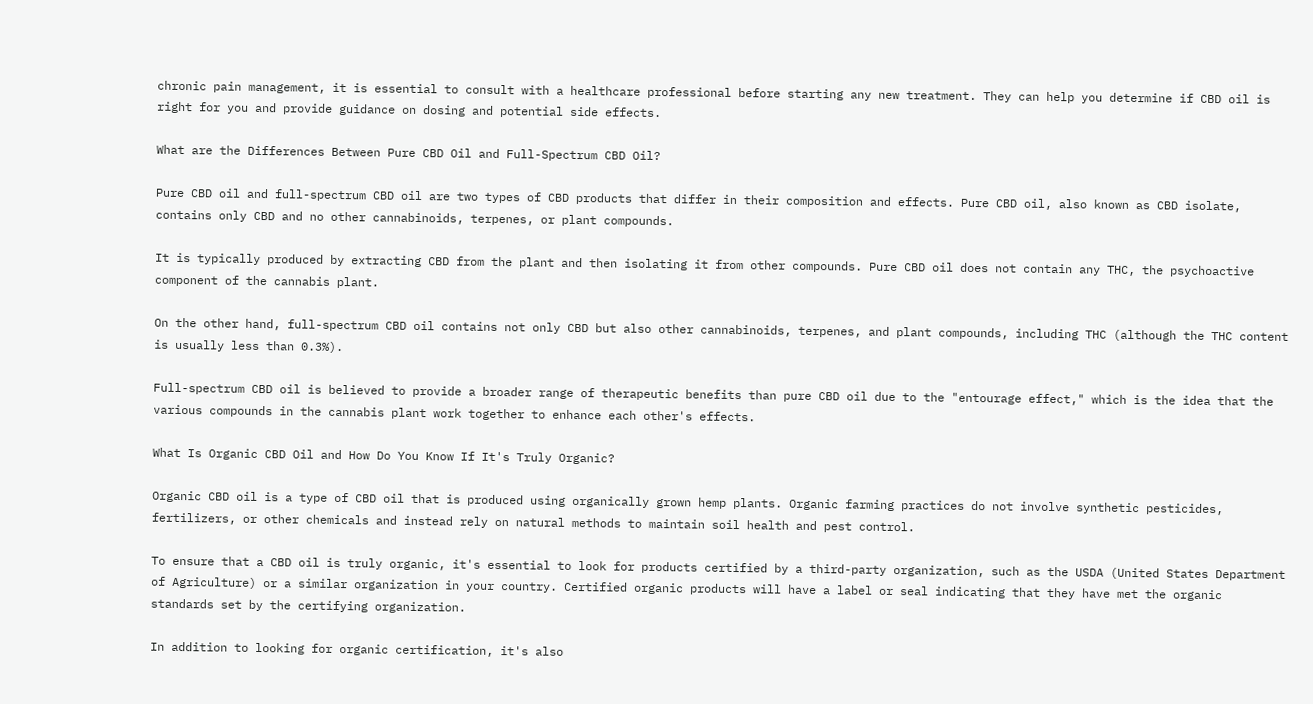chronic pain management, it is essential to consult with a healthcare professional before starting any new treatment. They can help you determine if CBD oil is right for you and provide guidance on dosing and potential side effects.

What are the Differences Between Pure CBD Oil and Full-Spectrum CBD Oil?

Pure CBD oil and full-spectrum CBD oil are two types of CBD products that differ in their composition and effects. Pure CBD oil, also known as CBD isolate, contains only CBD and no other cannabinoids, terpenes, or plant compounds.

It is typically produced by extracting CBD from the plant and then isolating it from other compounds. Pure CBD oil does not contain any THC, the psychoactive component of the cannabis plant.

On the other hand, full-spectrum CBD oil contains not only CBD but also other cannabinoids, terpenes, and plant compounds, including THC (although the THC content is usually less than 0.3%).

Full-spectrum CBD oil is believed to provide a broader range of therapeutic benefits than pure CBD oil due to the "entourage effect," which is the idea that the various compounds in the cannabis plant work together to enhance each other's effects.

What Is Organic CBD Oil and How Do You Know If It's Truly Organic?

Organic CBD oil is a type of CBD oil that is produced using organically grown hemp plants. Organic farming practices do not involve synthetic pesticides, fertilizers, or other chemicals and instead rely on natural methods to maintain soil health and pest control.

To ensure that a CBD oil is truly organic, it's essential to look for products certified by a third-party organization, such as the USDA (United States Department of Agriculture) or a similar organization in your country. Certified organic products will have a label or seal indicating that they have met the organic standards set by the certifying organization.

In addition to looking for organic certification, it's also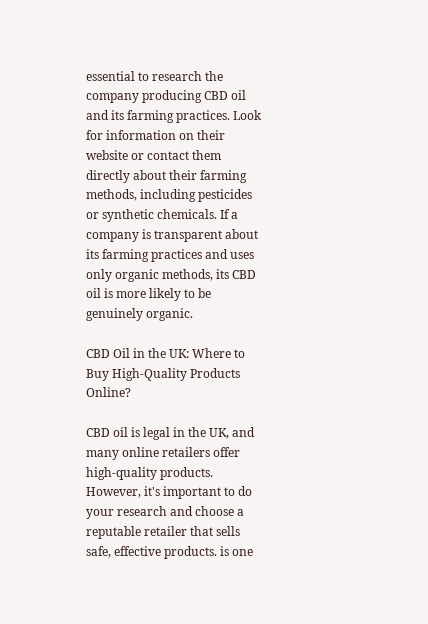essential to research the company producing CBD oil and its farming practices. Look for information on their website or contact them directly about their farming methods, including pesticides or synthetic chemicals. If a company is transparent about its farming practices and uses only organic methods, its CBD oil is more likely to be genuinely organic.

CBD Oil in the UK: Where to Buy High-Quality Products Online?

CBD oil is legal in the UK, and many online retailers offer high-quality products. However, it's important to do your research and choose a reputable retailer that sells safe, effective products. is one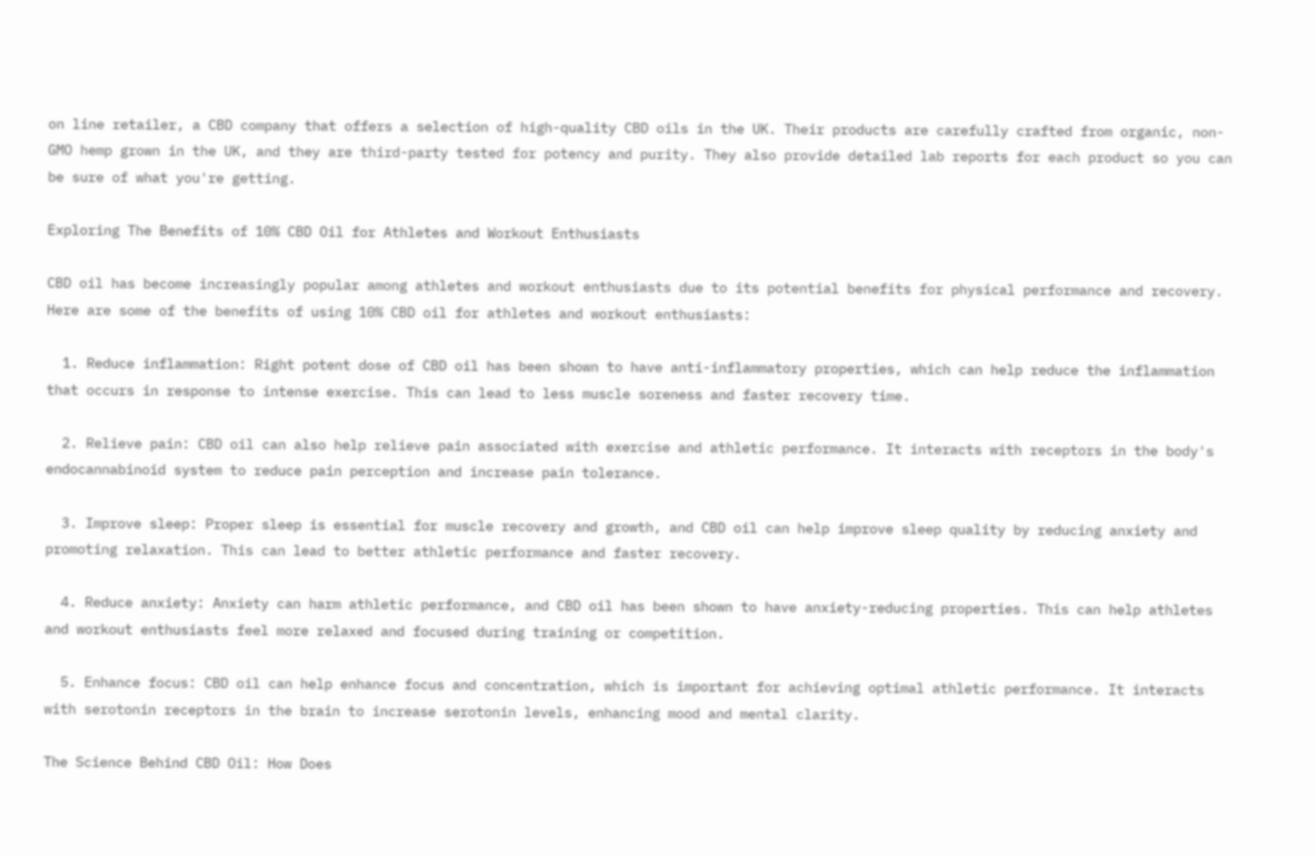on line retailer, a CBD company that offers a selection of high-quality CBD oils in the UK. Their products are carefully crafted from organic, non-GMO hemp grown in the UK, and they are third-party tested for potency and purity. They also provide detailed lab reports for each product so you can be sure of what you're getting.

Exploring The Benefits of 10% CBD Oil for Athletes and Workout Enthusiasts

CBD oil has become increasingly popular among athletes and workout enthusiasts due to its potential benefits for physical performance and recovery. Here are some of the benefits of using 10% CBD oil for athletes and workout enthusiasts:

  1. Reduce inflammation: Right potent dose of CBD oil has been shown to have anti-inflammatory properties, which can help reduce the inflammation that occurs in response to intense exercise. This can lead to less muscle soreness and faster recovery time.

  2. Relieve pain: CBD oil can also help relieve pain associated with exercise and athletic performance. It interacts with receptors in the body's endocannabinoid system to reduce pain perception and increase pain tolerance.

  3. Improve sleep: Proper sleep is essential for muscle recovery and growth, and CBD oil can help improve sleep quality by reducing anxiety and promoting relaxation. This can lead to better athletic performance and faster recovery.

  4. Reduce anxiety: Anxiety can harm athletic performance, and CBD oil has been shown to have anxiety-reducing properties. This can help athletes and workout enthusiasts feel more relaxed and focused during training or competition.

  5. Enhance focus: CBD oil can help enhance focus and concentration, which is important for achieving optimal athletic performance. It interacts with serotonin receptors in the brain to increase serotonin levels, enhancing mood and mental clarity.

The Science Behind CBD Oil: How Does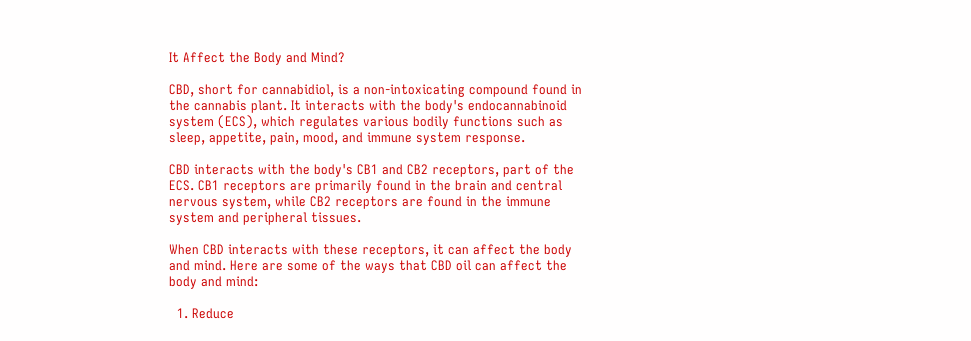It Affect the Body and Mind?

CBD, short for cannabidiol, is a non-intoxicating compound found in the cannabis plant. It interacts with the body's endocannabinoid system (ECS), which regulates various bodily functions such as sleep, appetite, pain, mood, and immune system response.

CBD interacts with the body's CB1 and CB2 receptors, part of the ECS. CB1 receptors are primarily found in the brain and central nervous system, while CB2 receptors are found in the immune system and peripheral tissues.

When CBD interacts with these receptors, it can affect the body and mind. Here are some of the ways that CBD oil can affect the body and mind:

  1. Reduce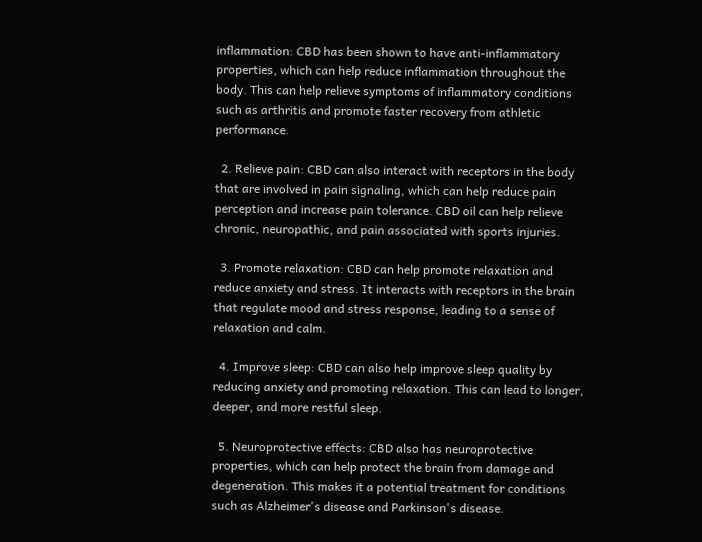inflammation: CBD has been shown to have anti-inflammatory properties, which can help reduce inflammation throughout the body. This can help relieve symptoms of inflammatory conditions such as arthritis and promote faster recovery from athletic performance.

  2. Relieve pain: CBD can also interact with receptors in the body that are involved in pain signaling, which can help reduce pain perception and increase pain tolerance. CBD oil can help relieve chronic, neuropathic, and pain associated with sports injuries.

  3. Promote relaxation: CBD can help promote relaxation and reduce anxiety and stress. It interacts with receptors in the brain that regulate mood and stress response, leading to a sense of relaxation and calm.

  4. Improve sleep: CBD can also help improve sleep quality by reducing anxiety and promoting relaxation. This can lead to longer, deeper, and more restful sleep.

  5. Neuroprotective effects: CBD also has neuroprotective properties, which can help protect the brain from damage and degeneration. This makes it a potential treatment for conditions such as Alzheimer's disease and Parkinson's disease.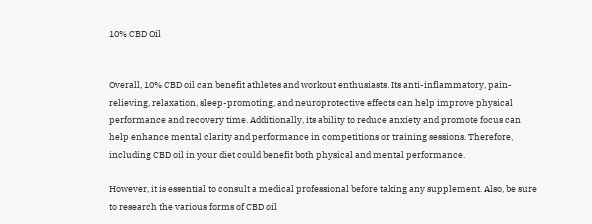10% CBD Oil


Overall, 10% CBD oil can benefit athletes and workout enthusiasts. Its anti-inflammatory, pain-relieving, relaxation, sleep-promoting, and neuroprotective effects can help improve physical performance and recovery time. Additionally, its ability to reduce anxiety and promote focus can help enhance mental clarity and performance in competitions or training sessions. Therefore, including CBD oil in your diet could benefit both physical and mental performance.

However, it is essential to consult a medical professional before taking any supplement. Also, be sure to research the various forms of CBD oil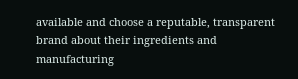available and choose a reputable, transparent brand about their ingredients and manufacturing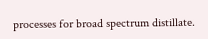processes for broad spectrum distillate.